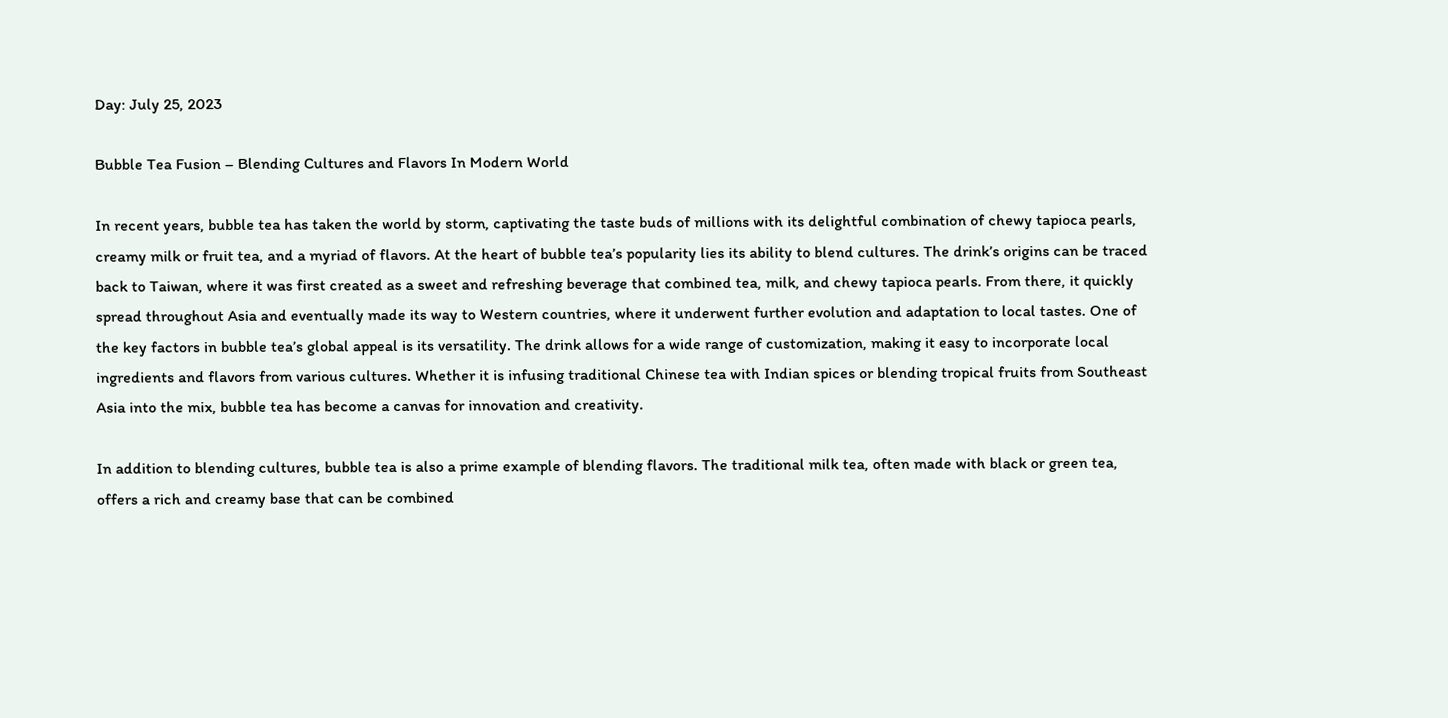Day: July 25, 2023

Bubble Tea Fusion – Blending Cultures and Flavors In Modern World

In recent years, bubble tea has taken the world by storm, captivating the taste buds of millions with its delightful combination of chewy tapioca pearls, creamy milk or fruit tea, and a myriad of flavors. At the heart of bubble tea’s popularity lies its ability to blend cultures. The drink’s origins can be traced back to Taiwan, where it was first created as a sweet and refreshing beverage that combined tea, milk, and chewy tapioca pearls. From there, it quickly spread throughout Asia and eventually made its way to Western countries, where it underwent further evolution and adaptation to local tastes. One of the key factors in bubble tea’s global appeal is its versatility. The drink allows for a wide range of customization, making it easy to incorporate local ingredients and flavors from various cultures. Whether it is infusing traditional Chinese tea with Indian spices or blending tropical fruits from Southeast Asia into the mix, bubble tea has become a canvas for innovation and creativity.

In addition to blending cultures, bubble tea is also a prime example of blending flavors. The traditional milk tea, often made with black or green tea, offers a rich and creamy base that can be combined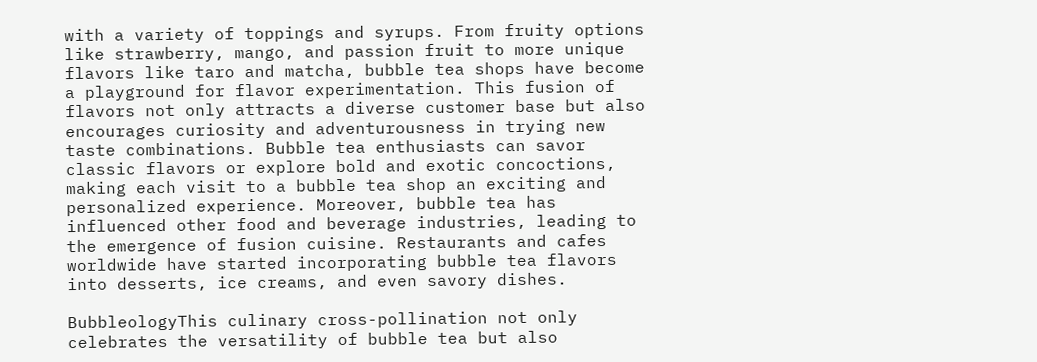with a variety of toppings and syrups. From fruity options like strawberry, mango, and passion fruit to more unique flavors like taro and matcha, bubble tea shops have become a playground for flavor experimentation. This fusion of flavors not only attracts a diverse customer base but also encourages curiosity and adventurousness in trying new taste combinations. Bubble tea enthusiasts can savor classic flavors or explore bold and exotic concoctions, making each visit to a bubble tea shop an exciting and personalized experience. Moreover, bubble tea has influenced other food and beverage industries, leading to the emergence of fusion cuisine. Restaurants and cafes worldwide have started incorporating bubble tea flavors into desserts, ice creams, and even savory dishes.

BubbleologyThis culinary cross-pollination not only celebrates the versatility of bubble tea but also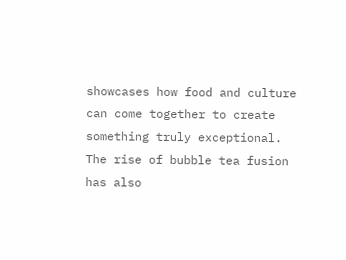showcases how food and culture can come together to create something truly exceptional. The rise of bubble tea fusion has also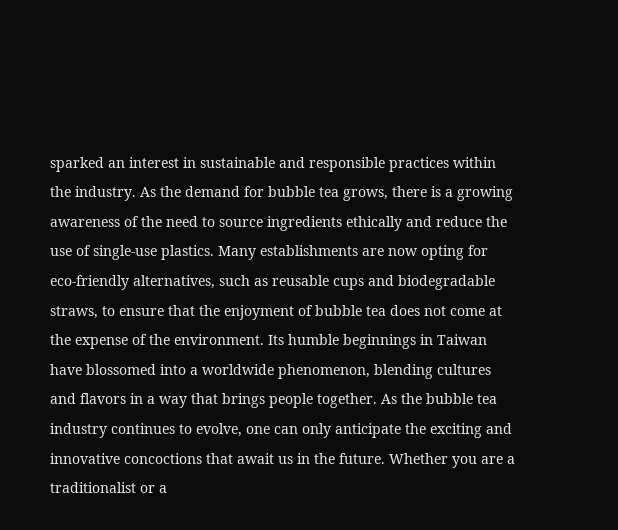sparked an interest in sustainable and responsible practices within the industry. As the demand for bubble tea grows, there is a growing awareness of the need to source ingredients ethically and reduce the use of single-use plastics. Many establishments are now opting for eco-friendly alternatives, such as reusable cups and biodegradable straws, to ensure that the enjoyment of bubble tea does not come at the expense of the environment. Its humble beginnings in Taiwan have blossomed into a worldwide phenomenon, blending cultures and flavors in a way that brings people together. As the bubble tea industry continues to evolve, one can only anticipate the exciting and innovative concoctions that await us in the future. Whether you are a traditionalist or a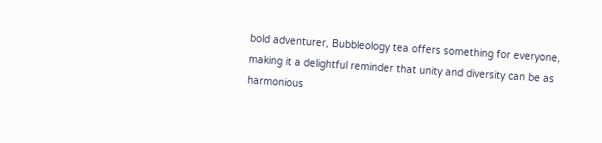bold adventurer, Bubbleology tea offers something for everyone, making it a delightful reminder that unity and diversity can be as harmonious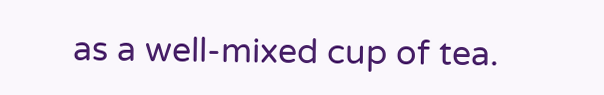as a well-mixed cup of tea.